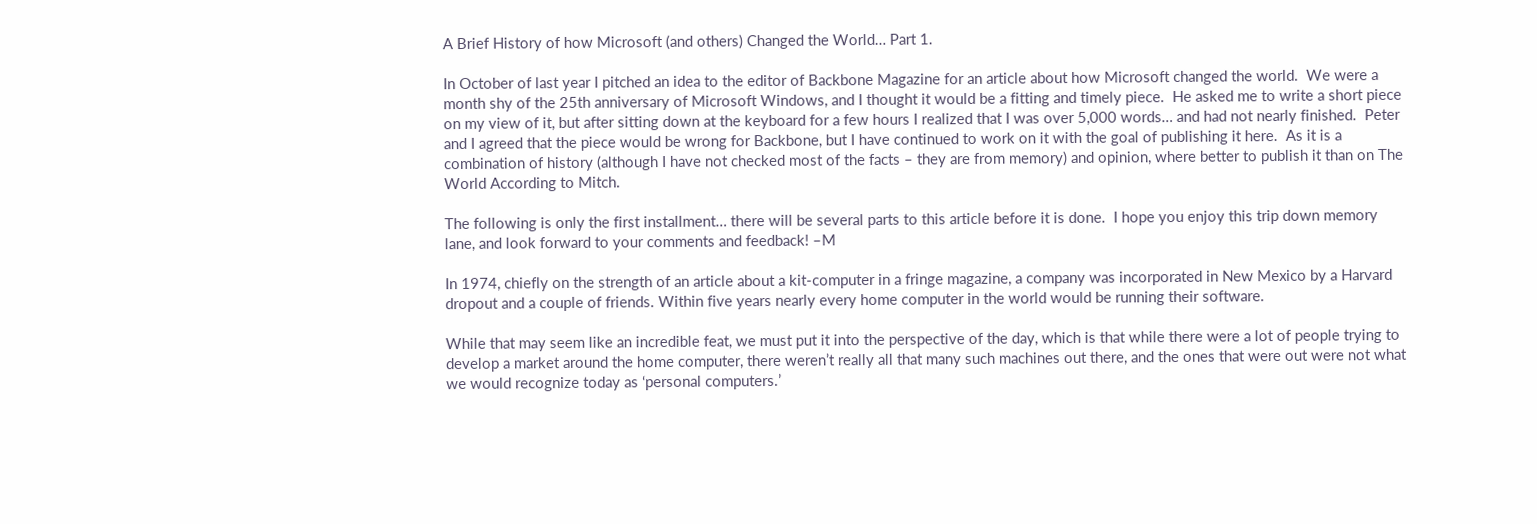A Brief History of how Microsoft (and others) Changed the World… Part 1.

In October of last year I pitched an idea to the editor of Backbone Magazine for an article about how Microsoft changed the world.  We were a month shy of the 25th anniversary of Microsoft Windows, and I thought it would be a fitting and timely piece.  He asked me to write a short piece on my view of it, but after sitting down at the keyboard for a few hours I realized that I was over 5,000 words… and had not nearly finished.  Peter and I agreed that the piece would be wrong for Backbone, but I have continued to work on it with the goal of publishing it here.  As it is a combination of history (although I have not checked most of the facts – they are from memory) and opinion, where better to publish it than on The World According to Mitch.

The following is only the first installment… there will be several parts to this article before it is done.  I hope you enjoy this trip down memory lane, and look forward to your comments and feedback! –M

In 1974, chiefly on the strength of an article about a kit-computer in a fringe magazine, a company was incorporated in New Mexico by a Harvard dropout and a couple of friends. Within five years nearly every home computer in the world would be running their software.

While that may seem like an incredible feat, we must put it into the perspective of the day, which is that while there were a lot of people trying to develop a market around the home computer, there weren’t really all that many such machines out there, and the ones that were out were not what we would recognize today as ‘personal computers.’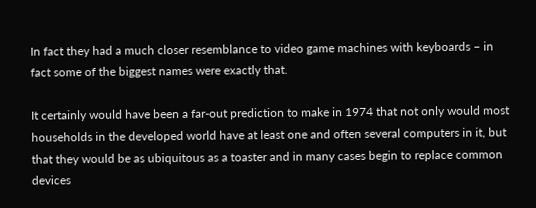In fact they had a much closer resemblance to video game machines with keyboards – in fact some of the biggest names were exactly that.

It certainly would have been a far-out prediction to make in 1974 that not only would most households in the developed world have at least one and often several computers in it, but that they would be as ubiquitous as a toaster and in many cases begin to replace common devices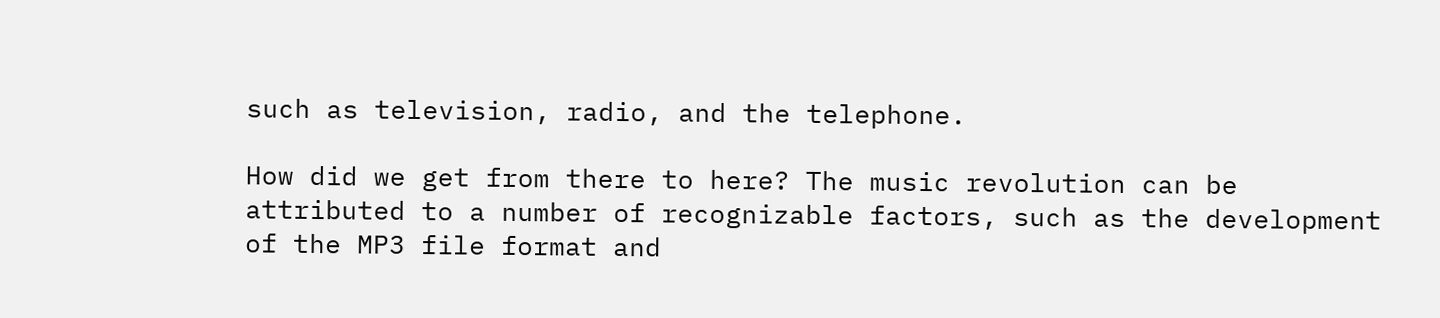such as television, radio, and the telephone.

How did we get from there to here? The music revolution can be attributed to a number of recognizable factors, such as the development of the MP3 file format and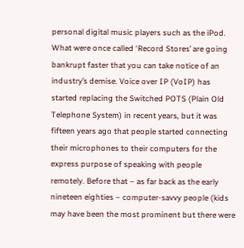personal digital music players such as the iPod. What were once called ‘Record Stores’ are going bankrupt faster that you can take notice of an industry’s demise. Voice over IP (VoIP) has started replacing the Switched POTS (Plain Old Telephone System) in recent years, but it was fifteen years ago that people started connecting their microphones to their computers for the express purpose of speaking with people remotely. Before that – as far back as the early nineteen eighties – computer-savvy people (kids may have been the most prominent but there were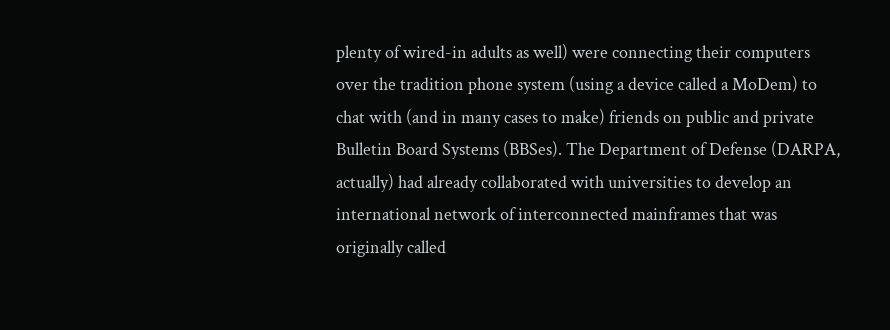plenty of wired-in adults as well) were connecting their computers over the tradition phone system (using a device called a MoDem) to chat with (and in many cases to make) friends on public and private Bulletin Board Systems (BBSes). The Department of Defense (DARPA, actually) had already collaborated with universities to develop an international network of interconnected mainframes that was originally called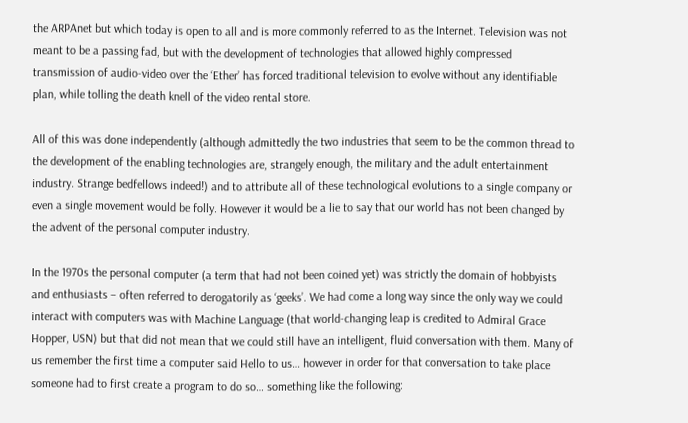the ARPAnet but which today is open to all and is more commonly referred to as the Internet. Television was not meant to be a passing fad, but with the development of technologies that allowed highly compressed transmission of audio-video over the ‘Ether’ has forced traditional television to evolve without any identifiable plan, while tolling the death knell of the video rental store.

All of this was done independently (although admittedly the two industries that seem to be the common thread to the development of the enabling technologies are, strangely enough, the military and the adult entertainment industry. Strange bedfellows indeed!) and to attribute all of these technological evolutions to a single company or even a single movement would be folly. However it would be a lie to say that our world has not been changed by the advent of the personal computer industry.

In the 1970s the personal computer (a term that had not been coined yet) was strictly the domain of hobbyists and enthusiasts – often referred to derogatorily as ‘geeks’. We had come a long way since the only way we could interact with computers was with Machine Language (that world-changing leap is credited to Admiral Grace Hopper, USN) but that did not mean that we could still have an intelligent, fluid conversation with them. Many of us remember the first time a computer said Hello to us… however in order for that conversation to take place someone had to first create a program to do so… something like the following: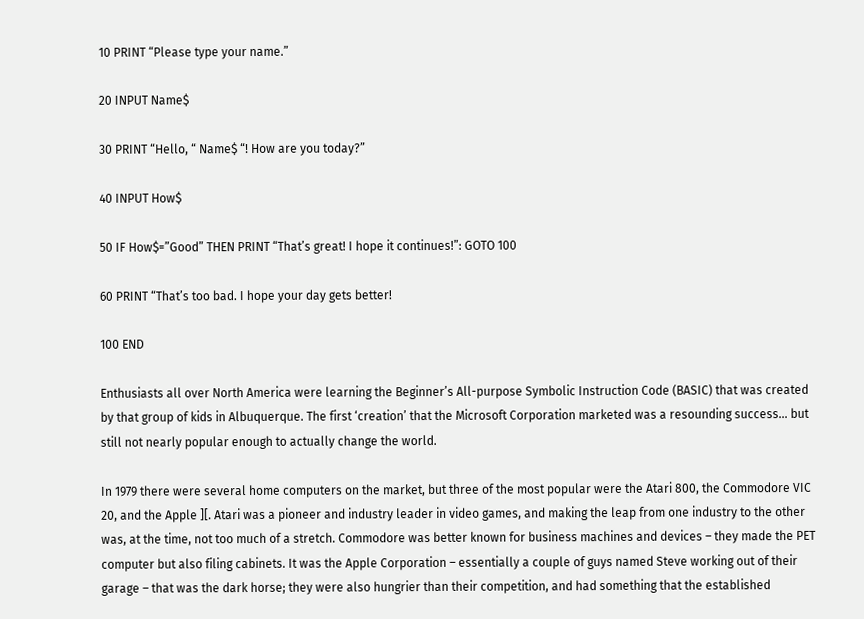10 PRINT “Please type your name.”

20 INPUT Name$

30 PRINT “Hello, “ Name$ “! How are you today?”

40 INPUT How$

50 IF How$=”Good” THEN PRINT “That’s great! I hope it continues!”: GOTO 100

60 PRINT “That’s too bad. I hope your day gets better!

100 END

Enthusiasts all over North America were learning the Beginner’s All-purpose Symbolic Instruction Code (BASIC) that was created by that group of kids in Albuquerque. The first ‘creation’ that the Microsoft Corporation marketed was a resounding success… but still not nearly popular enough to actually change the world.

In 1979 there were several home computers on the market, but three of the most popular were the Atari 800, the Commodore VIC 20, and the Apple ][. Atari was a pioneer and industry leader in video games, and making the leap from one industry to the other was, at the time, not too much of a stretch. Commodore was better known for business machines and devices – they made the PET computer but also filing cabinets. It was the Apple Corporation – essentially a couple of guys named Steve working out of their garage – that was the dark horse; they were also hungrier than their competition, and had something that the established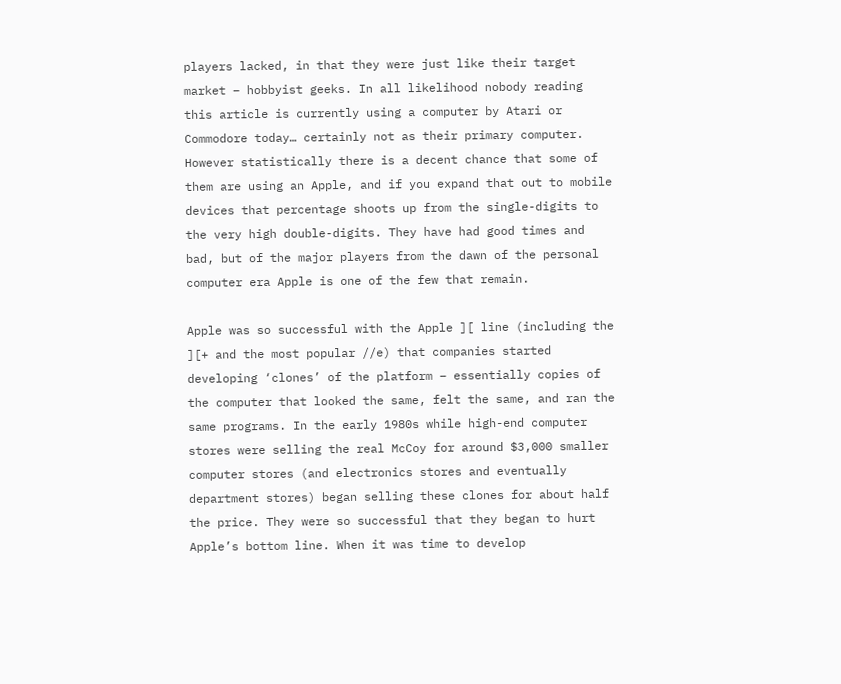players lacked, in that they were just like their target market – hobbyist geeks. In all likelihood nobody reading this article is currently using a computer by Atari or Commodore today… certainly not as their primary computer. However statistically there is a decent chance that some of them are using an Apple, and if you expand that out to mobile devices that percentage shoots up from the single-digits to the very high double-digits. They have had good times and bad, but of the major players from the dawn of the personal computer era Apple is one of the few that remain.

Apple was so successful with the Apple ][ line (including the ][+ and the most popular //e) that companies started developing ‘clones’ of the platform – essentially copies of the computer that looked the same, felt the same, and ran the same programs. In the early 1980s while high-end computer stores were selling the real McCoy for around $3,000 smaller computer stores (and electronics stores and eventually department stores) began selling these clones for about half the price. They were so successful that they began to hurt Apple’s bottom line. When it was time to develop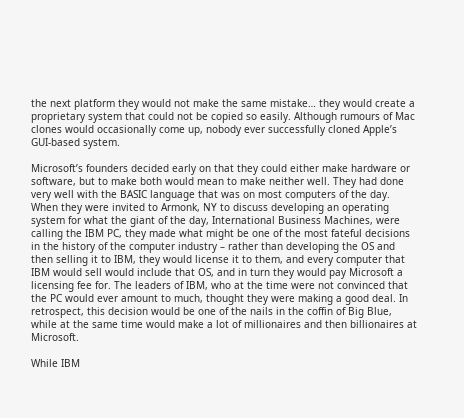the next platform they would not make the same mistake… they would create a proprietary system that could not be copied so easily. Although rumours of Mac clones would occasionally come up, nobody ever successfully cloned Apple’s GUI-based system.

Microsoft’s founders decided early on that they could either make hardware or software, but to make both would mean to make neither well. They had done very well with the BASIC language that was on most computers of the day. When they were invited to Armonk, NY to discuss developing an operating system for what the giant of the day, International Business Machines, were calling the IBM PC, they made what might be one of the most fateful decisions in the history of the computer industry – rather than developing the OS and then selling it to IBM, they would license it to them, and every computer that IBM would sell would include that OS, and in turn they would pay Microsoft a licensing fee for. The leaders of IBM, who at the time were not convinced that the PC would ever amount to much, thought they were making a good deal. In retrospect, this decision would be one of the nails in the coffin of Big Blue, while at the same time would make a lot of millionaires and then billionaires at Microsoft.

While IBM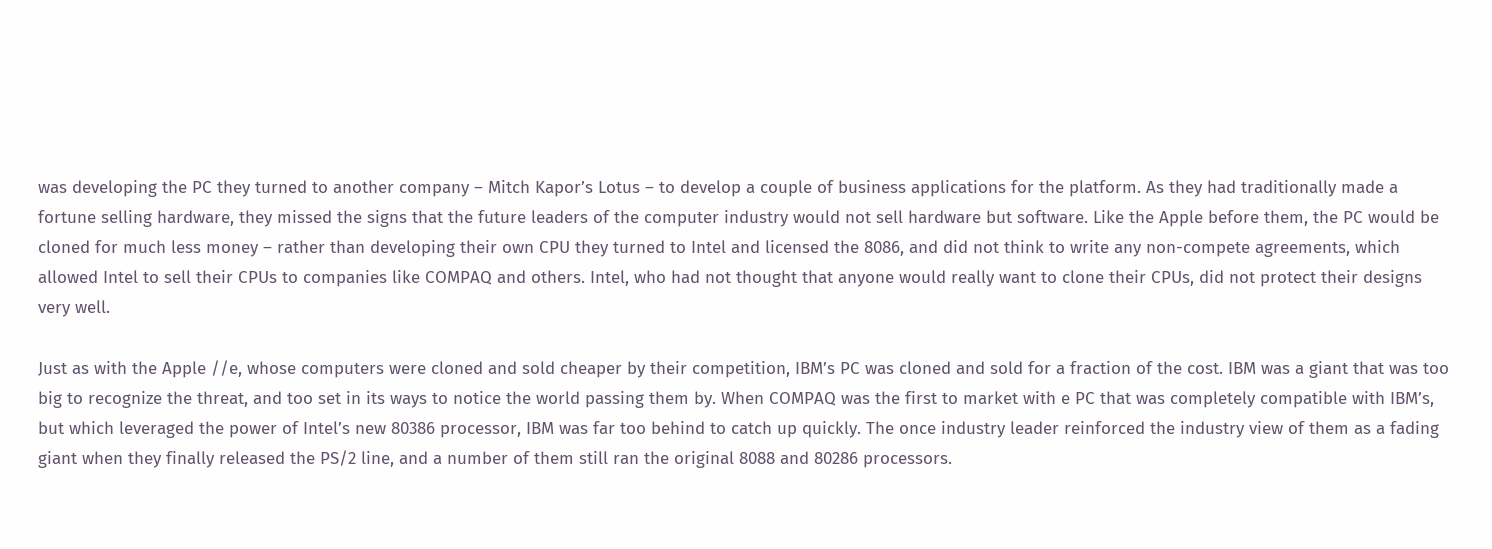was developing the PC they turned to another company – Mitch Kapor’s Lotus – to develop a couple of business applications for the platform. As they had traditionally made a fortune selling hardware, they missed the signs that the future leaders of the computer industry would not sell hardware but software. Like the Apple before them, the PC would be cloned for much less money – rather than developing their own CPU they turned to Intel and licensed the 8086, and did not think to write any non-compete agreements, which allowed Intel to sell their CPUs to companies like COMPAQ and others. Intel, who had not thought that anyone would really want to clone their CPUs, did not protect their designs very well.

Just as with the Apple //e, whose computers were cloned and sold cheaper by their competition, IBM’s PC was cloned and sold for a fraction of the cost. IBM was a giant that was too big to recognize the threat, and too set in its ways to notice the world passing them by. When COMPAQ was the first to market with e PC that was completely compatible with IBM’s, but which leveraged the power of Intel’s new 80386 processor, IBM was far too behind to catch up quickly. The once industry leader reinforced the industry view of them as a fading giant when they finally released the PS/2 line, and a number of them still ran the original 8088 and 80286 processors.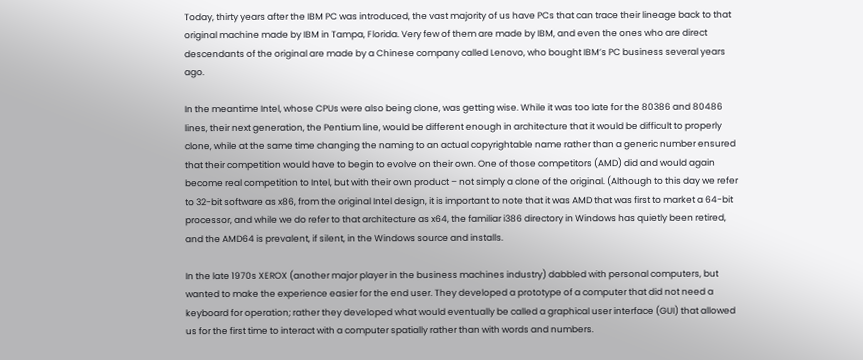Today, thirty years after the IBM PC was introduced, the vast majority of us have PCs that can trace their lineage back to that original machine made by IBM in Tampa, Florida. Very few of them are made by IBM, and even the ones who are direct descendants of the original are made by a Chinese company called Lenovo, who bought IBM’s PC business several years ago.

In the meantime Intel, whose CPUs were also being clone, was getting wise. While it was too late for the 80386 and 80486 lines, their next generation, the Pentium line, would be different enough in architecture that it would be difficult to properly clone, while at the same time changing the naming to an actual copyrightable name rather than a generic number ensured that their competition would have to begin to evolve on their own. One of those competitors (AMD) did and would again become real competition to Intel, but with their own product – not simply a clone of the original. (Although to this day we refer to 32-bit software as x86, from the original Intel design, it is important to note that it was AMD that was first to market a 64-bit processor, and while we do refer to that architecture as x64, the familiar i386 directory in Windows has quietly been retired, and the AMD64 is prevalent, if silent, in the Windows source and installs.

In the late 1970s XEROX (another major player in the business machines industry) dabbled with personal computers, but wanted to make the experience easier for the end user. They developed a prototype of a computer that did not need a keyboard for operation; rather they developed what would eventually be called a graphical user interface (GUI) that allowed us for the first time to interact with a computer spatially rather than with words and numbers.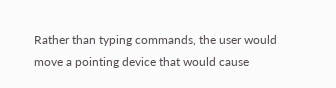Rather than typing commands, the user would move a pointing device that would cause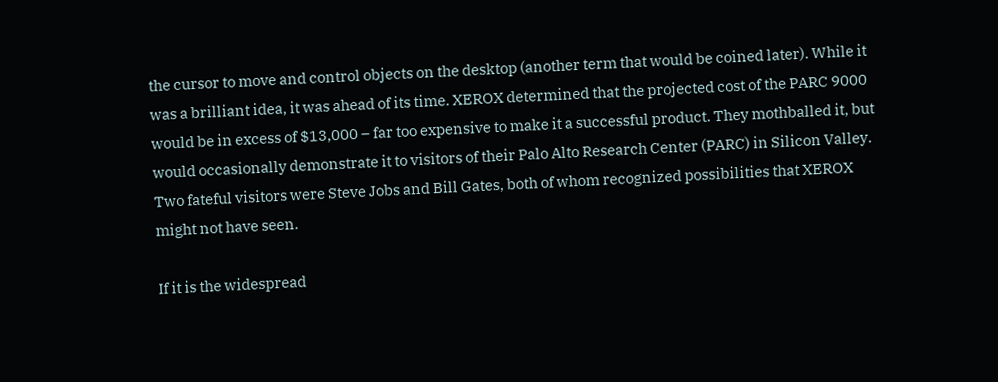the cursor to move and control objects on the desktop (another term that would be coined later). While it was a brilliant idea, it was ahead of its time. XEROX determined that the projected cost of the PARC 9000 would be in excess of $13,000 – far too expensive to make it a successful product. They mothballed it, but would occasionally demonstrate it to visitors of their Palo Alto Research Center (PARC) in Silicon Valley. Two fateful visitors were Steve Jobs and Bill Gates, both of whom recognized possibilities that XEROX might not have seen.

If it is the widespread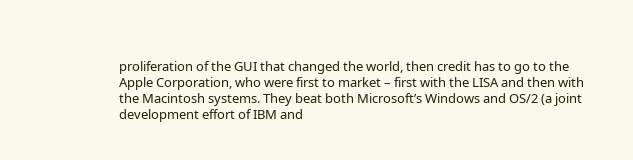proliferation of the GUI that changed the world, then credit has to go to the Apple Corporation, who were first to market – first with the LISA and then with the Macintosh systems. They beat both Microsoft’s Windows and OS/2 (a joint development effort of IBM and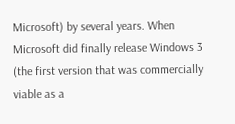Microsoft) by several years. When Microsoft did finally release Windows 3 (the first version that was commercially viable as a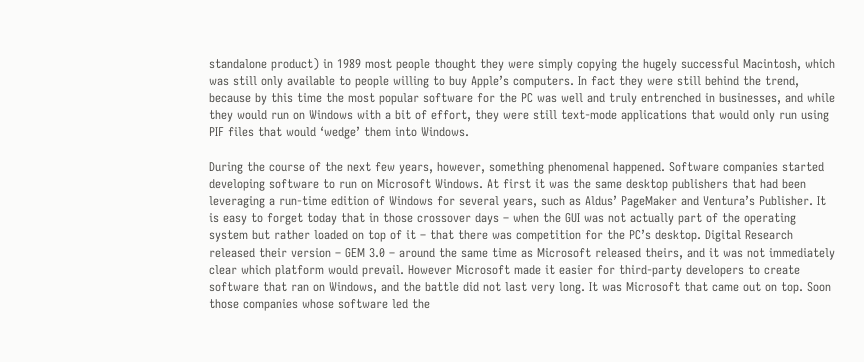standalone product) in 1989 most people thought they were simply copying the hugely successful Macintosh, which was still only available to people willing to buy Apple’s computers. In fact they were still behind the trend, because by this time the most popular software for the PC was well and truly entrenched in businesses, and while they would run on Windows with a bit of effort, they were still text-mode applications that would only run using PIF files that would ‘wedge’ them into Windows.

During the course of the next few years, however, something phenomenal happened. Software companies started developing software to run on Microsoft Windows. At first it was the same desktop publishers that had been leveraging a run-time edition of Windows for several years, such as Aldus’ PageMaker and Ventura’s Publisher. It is easy to forget today that in those crossover days – when the GUI was not actually part of the operating system but rather loaded on top of it – that there was competition for the PC’s desktop. Digital Research released their version – GEM 3.0 – around the same time as Microsoft released theirs, and it was not immediately clear which platform would prevail. However Microsoft made it easier for third-party developers to create software that ran on Windows, and the battle did not last very long. It was Microsoft that came out on top. Soon those companies whose software led the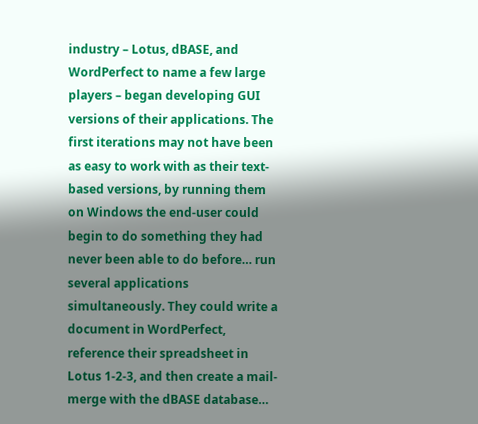industry – Lotus, dBASE, and WordPerfect to name a few large players – began developing GUI versions of their applications. The first iterations may not have been as easy to work with as their text-based versions, by running them on Windows the end-user could begin to do something they had never been able to do before… run several applications simultaneously. They could write a document in WordPerfect, reference their spreadsheet in Lotus 1-2-3, and then create a mail-merge with the dBASE database…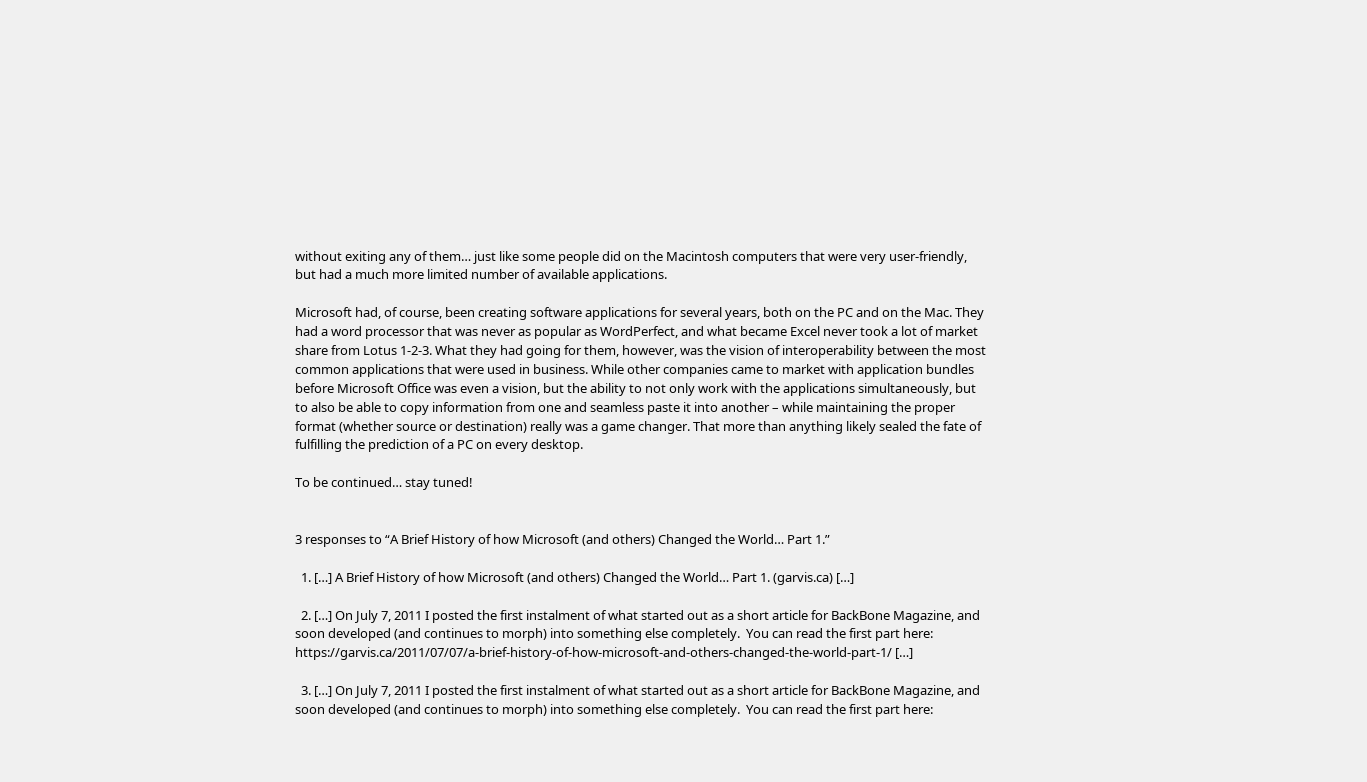without exiting any of them… just like some people did on the Macintosh computers that were very user-friendly, but had a much more limited number of available applications.

Microsoft had, of course, been creating software applications for several years, both on the PC and on the Mac. They had a word processor that was never as popular as WordPerfect, and what became Excel never took a lot of market share from Lotus 1-2-3. What they had going for them, however, was the vision of interoperability between the most common applications that were used in business. While other companies came to market with application bundles before Microsoft Office was even a vision, but the ability to not only work with the applications simultaneously, but to also be able to copy information from one and seamless paste it into another – while maintaining the proper format (whether source or destination) really was a game changer. That more than anything likely sealed the fate of fulfilling the prediction of a PC on every desktop.

To be continued… stay tuned!


3 responses to “A Brief History of how Microsoft (and others) Changed the World… Part 1.”

  1. […] A Brief History of how Microsoft (and others) Changed the World… Part 1. (garvis.ca) […]

  2. […] On July 7, 2011 I posted the first instalment of what started out as a short article for BackBone Magazine, and soon developed (and continues to morph) into something else completely.  You can read the first part here: https://garvis.ca/2011/07/07/a-brief-history-of-how-microsoft-and-others-changed-the-world-part-1/ […]

  3. […] On July 7, 2011 I posted the first instalment of what started out as a short article for BackBone Magazine, and soon developed (and continues to morph) into something else completely.  You can read the first part here: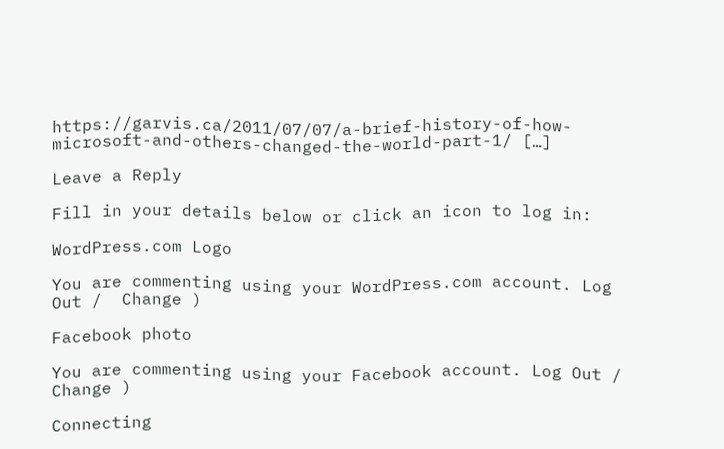https://garvis.ca/2011/07/07/a-brief-history-of-how-microsoft-and-others-changed-the-world-part-1/ […]

Leave a Reply

Fill in your details below or click an icon to log in:

WordPress.com Logo

You are commenting using your WordPress.com account. Log Out /  Change )

Facebook photo

You are commenting using your Facebook account. Log Out /  Change )

Connecting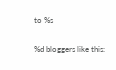to %s

%d bloggers like this: